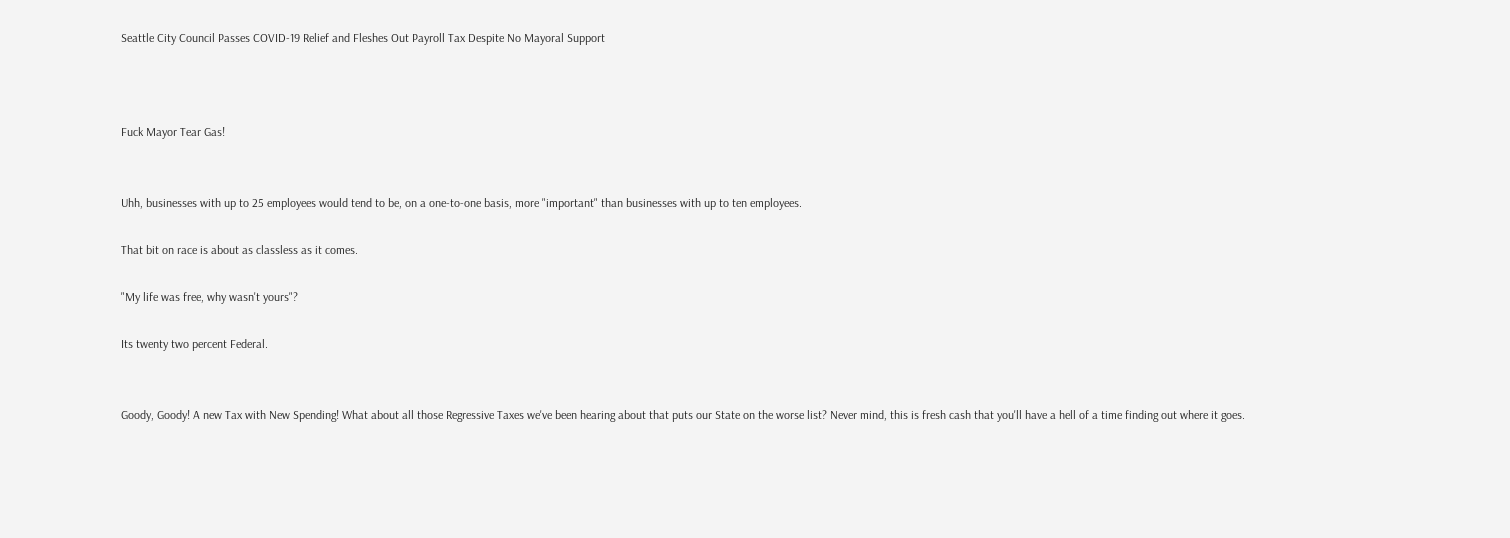Seattle City Council Passes COVID-19 Relief and Fleshes Out Payroll Tax Despite No Mayoral Support



Fuck Mayor Tear Gas!


Uhh, businesses with up to 25 employees would tend to be, on a one-to-one basis, more "important" than businesses with up to ten employees.

That bit on race is about as classless as it comes.

"My life was free, why wasn't yours"?

Its twenty two percent Federal.


Goody, Goody! A new Tax with New Spending! What about all those Regressive Taxes we've been hearing about that puts our State on the worse list? Never mind, this is fresh cash that you'll have a hell of a time finding out where it goes.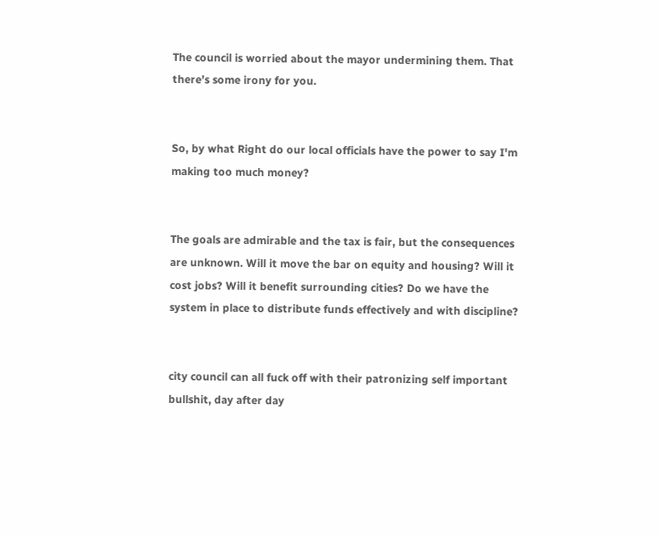The council is worried about the mayor undermining them. That there’s some irony for you.


So, by what Right do our local officials have the power to say I'm making too much money?


The goals are admirable and the tax is fair, but the consequences are unknown. Will it move the bar on equity and housing? Will it cost jobs? Will it benefit surrounding cities? Do we have the system in place to distribute funds effectively and with discipline?


city council can all fuck off with their patronizing self important bullshit, day after day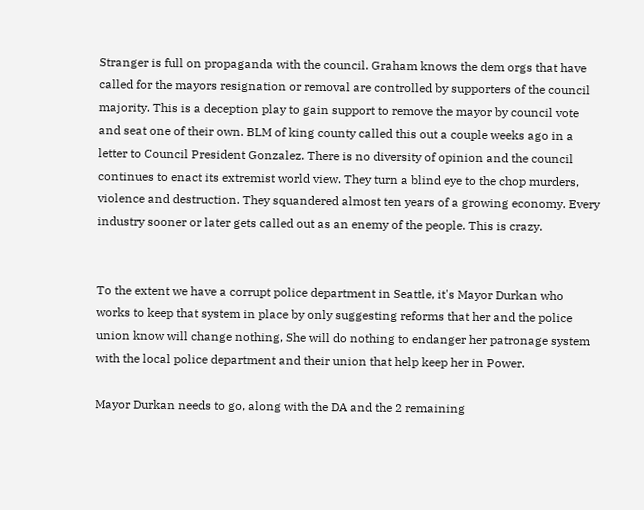Stranger is full on propaganda with the council. Graham knows the dem orgs that have called for the mayors resignation or removal are controlled by supporters of the council majority. This is a deception play to gain support to remove the mayor by council vote and seat one of their own. BLM of king county called this out a couple weeks ago in a letter to Council President Gonzalez. There is no diversity of opinion and the council continues to enact its extremist world view. They turn a blind eye to the chop murders, violence and destruction. They squandered almost ten years of a growing economy. Every industry sooner or later gets called out as an enemy of the people. This is crazy.


To the extent we have a corrupt police department in Seattle, it's Mayor Durkan who works to keep that system in place by only suggesting reforms that her and the police union know will change nothing, She will do nothing to endanger her patronage system with the local police department and their union that help keep her in Power.

Mayor Durkan needs to go, along with the DA and the 2 remaining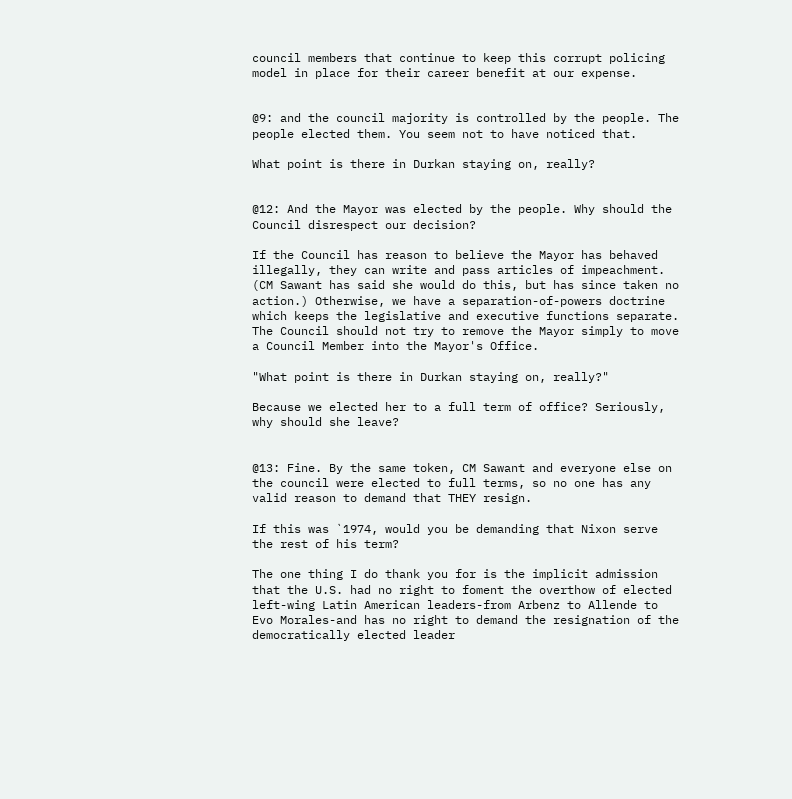council members that continue to keep this corrupt policing model in place for their career benefit at our expense.


@9: and the council majority is controlled by the people. The people elected them. You seem not to have noticed that.

What point is there in Durkan staying on, really?


@12: And the Mayor was elected by the people. Why should the Council disrespect our decision?

If the Council has reason to believe the Mayor has behaved illegally, they can write and pass articles of impeachment. (CM Sawant has said she would do this, but has since taken no action.) Otherwise, we have a separation-of-powers doctrine which keeps the legislative and executive functions separate. The Council should not try to remove the Mayor simply to move a Council Member into the Mayor's Office.

"What point is there in Durkan staying on, really?"

Because we elected her to a full term of office? Seriously, why should she leave?


@13: Fine. By the same token, CM Sawant and everyone else on the council were elected to full terms, so no one has any valid reason to demand that THEY resign.

If this was `1974, would you be demanding that Nixon serve the rest of his term?

The one thing I do thank you for is the implicit admission that the U.S. had no right to foment the overthow of elected left-wing Latin American leaders-from Arbenz to Allende to Evo Morales-and has no right to demand the resignation of the democratically elected leader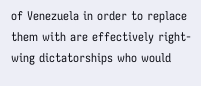of Venezuela in order to replace them with are effectively right-wing dictatorships who would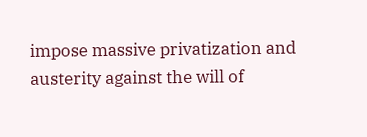impose massive privatization and austerity against the will of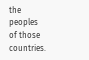the peoples of those countries.